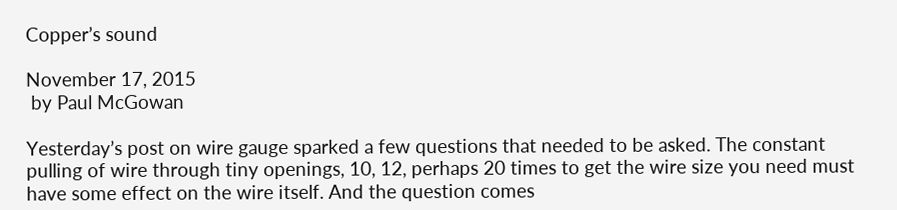Copper’s sound

November 17, 2015
 by Paul McGowan

Yesterday’s post on wire gauge sparked a few questions that needed to be asked. The constant pulling of wire through tiny openings, 10, 12, perhaps 20 times to get the wire size you need must have some effect on the wire itself. And the question comes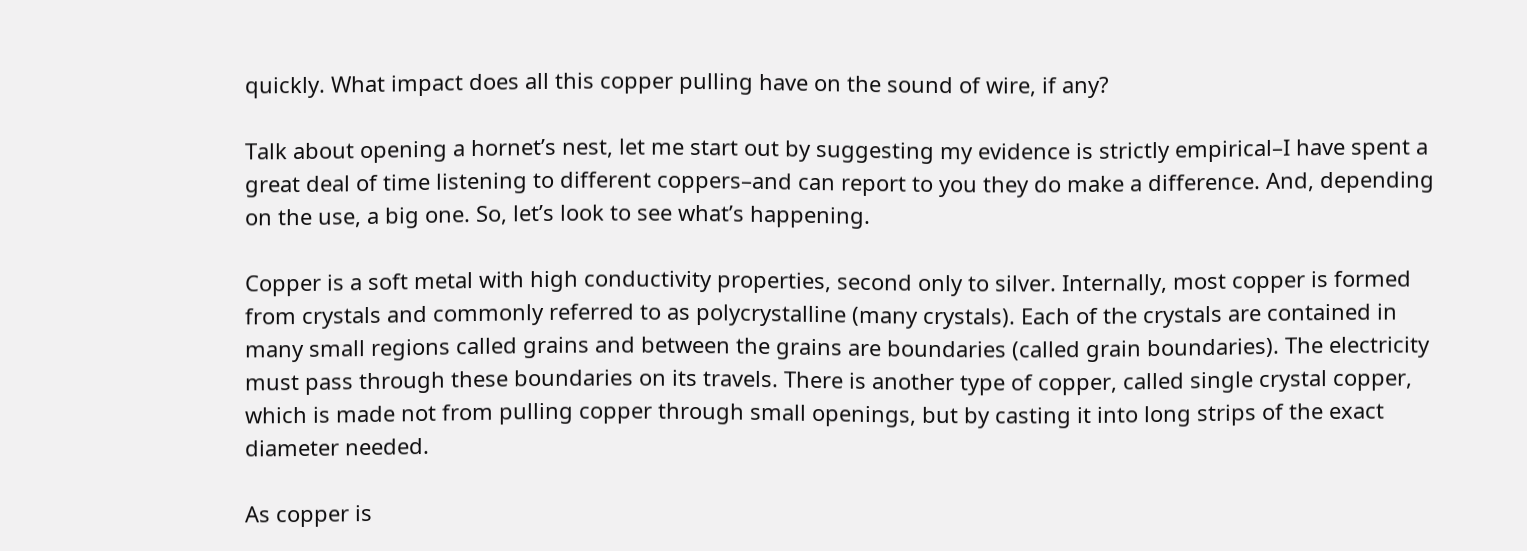quickly. What impact does all this copper pulling have on the sound of wire, if any?

Talk about opening a hornet’s nest, let me start out by suggesting my evidence is strictly empirical–I have spent a great deal of time listening to different coppers–and can report to you they do make a difference. And, depending on the use, a big one. So, let’s look to see what’s happening.

Copper is a soft metal with high conductivity properties, second only to silver. Internally, most copper is formed from crystals and commonly referred to as polycrystalline (many crystals). Each of the crystals are contained in many small regions called grains and between the grains are boundaries (called grain boundaries). The electricity must pass through these boundaries on its travels. There is another type of copper, called single crystal copper, which is made not from pulling copper through small openings, but by casting it into long strips of the exact diameter needed.

As copper is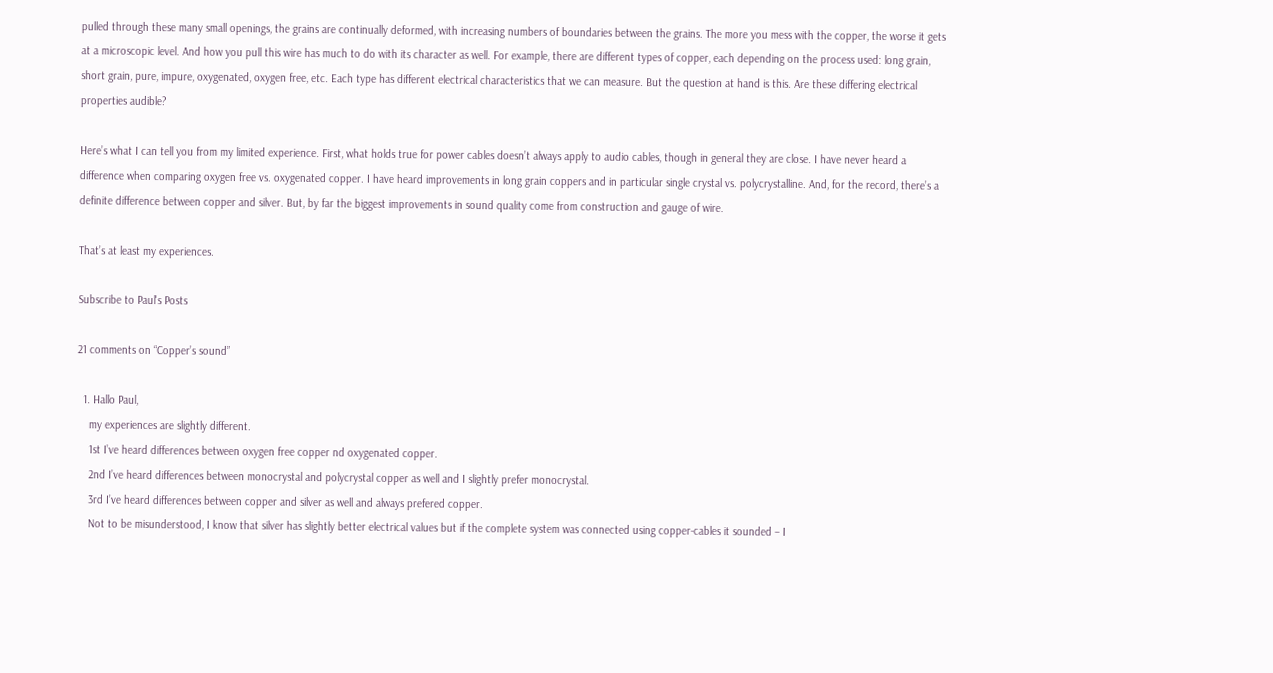pulled through these many small openings, the grains are continually deformed, with increasing numbers of boundaries between the grains. The more you mess with the copper, the worse it gets at a microscopic level. And how you pull this wire has much to do with its character as well. For example, there are different types of copper, each depending on the process used: long grain, short grain, pure, impure, oxygenated, oxygen free, etc. Each type has different electrical characteristics that we can measure. But the question at hand is this. Are these differing electrical properties audible?

Here’s what I can tell you from my limited experience. First, what holds true for power cables doesn’t always apply to audio cables, though in general they are close. I have never heard a difference when comparing oxygen free vs. oxygenated copper. I have heard improvements in long grain coppers and in particular single crystal vs. polycrystalline. And, for the record, there’s a definite difference between copper and silver. But, by far the biggest improvements in sound quality come from construction and gauge of wire.

That’s at least my experiences.

Subscribe to Paul's Posts

21 comments on “Copper’s sound”

  1. Hallo Paul,
    my experiences are slightly different.
    1st I’ve heard differences between oxygen free copper nd oxygenated copper.
    2nd I’ve heard differences between monocrystal and polycrystal copper as well and I slightly prefer monocrystal.
    3rd I’ve heard differences between copper and silver as well and always prefered copper.
    Not to be misunderstood, I know that silver has slightly better electrical values but if the complete system was connected using copper-cables it sounded – I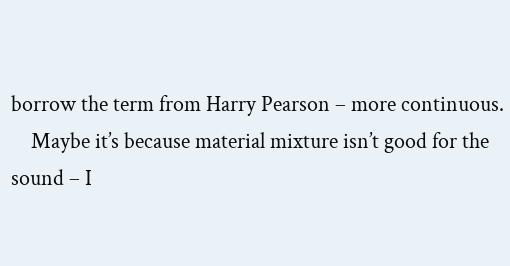borrow the term from Harry Pearson – more continuous.
    Maybe it’s because material mixture isn’t good for the sound – I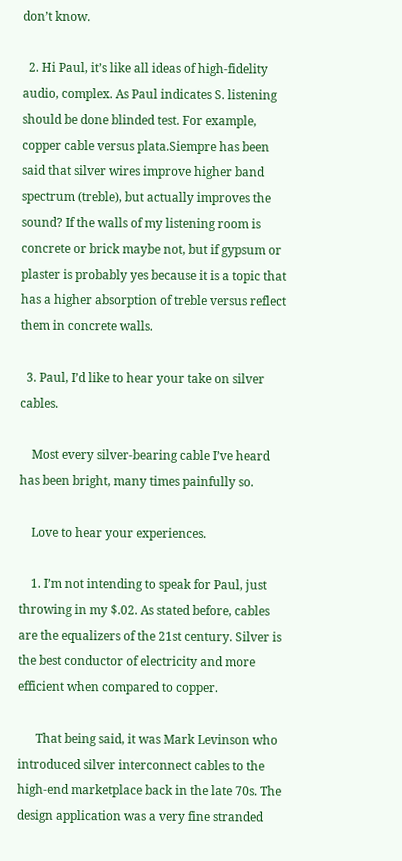don’t know.

  2. Hi Paul, it’s like all ideas of high-fidelity audio, complex. As Paul indicates S. listening should be done blinded test. For example, copper cable versus plata.Siempre has been said that silver wires improve higher band spectrum (treble), but actually improves the sound? If the walls of my listening room is concrete or brick maybe not, but if gypsum or plaster is probably yes because it is a topic that has a higher absorption of treble versus reflect them in concrete walls.

  3. Paul, I’d like to hear your take on silver cables.

    Most every silver-bearing cable I’ve heard has been bright, many times painfully so.

    Love to hear your experiences.

    1. I’m not intending to speak for Paul, just throwing in my $.02. As stated before, cables are the equalizers of the 21st century. Silver is the best conductor of electricity and more efficient when compared to copper.

      That being said, it was Mark Levinson who introduced silver interconnect cables to the high-end marketplace back in the late 70s. The design application was a very fine stranded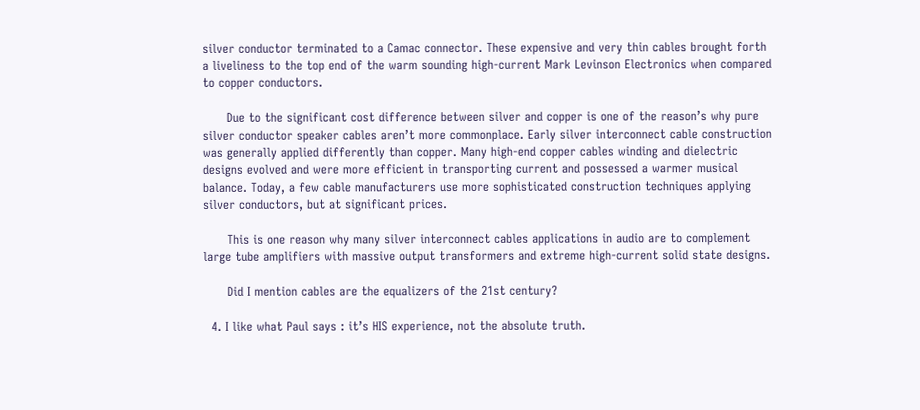silver conductor terminated to a Camac connector. These expensive and very thin cables brought forth a liveliness to the top end of the warm sounding high-current Mark Levinson Electronics when compared to copper conductors.

      Due to the significant cost difference between silver and copper is one of the reason’s why pure silver conductor speaker cables aren’t more commonplace. Early silver interconnect cable construction was generally applied differently than copper. Many high-end copper cables winding and dielectric designs evolved and were more efficient in transporting current and possessed a warmer musical balance. Today, a few cable manufacturers use more sophisticated construction techniques applying silver conductors, but at significant prices.

      This is one reason why many silver interconnect cables applications in audio are to complement large tube amplifiers with massive output transformers and extreme high-current solid state designs.

      Did I mention cables are the equalizers of the 21st century?

  4. I like what Paul says : it’s HIS experience, not the absolute truth.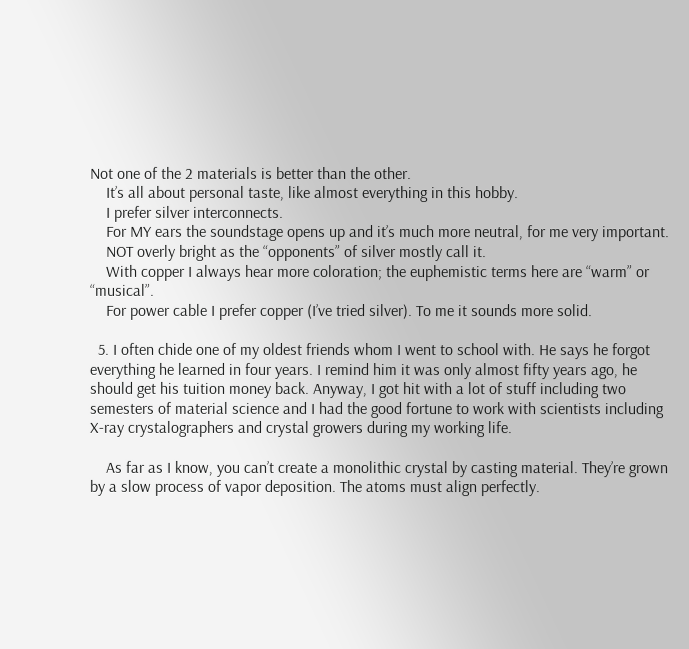Not one of the 2 materials is better than the other.
    It’s all about personal taste, like almost everything in this hobby.
    I prefer silver interconnects.
    For MY ears the soundstage opens up and it’s much more neutral, for me very important.
    NOT overly bright as the “opponents” of silver mostly call it.
    With copper I always hear more coloration; the euphemistic terms here are “warm” or “musical”.
    For power cable I prefer copper (I’ve tried silver). To me it sounds more solid.

  5. I often chide one of my oldest friends whom I went to school with. He says he forgot everything he learned in four years. I remind him it was only almost fifty years ago, he should get his tuition money back. Anyway, I got hit with a lot of stuff including two semesters of material science and I had the good fortune to work with scientists including X-ray crystalographers and crystal growers during my working life.

    As far as I know, you can’t create a monolithic crystal by casting material. They’re grown by a slow process of vapor deposition. The atoms must align perfectly.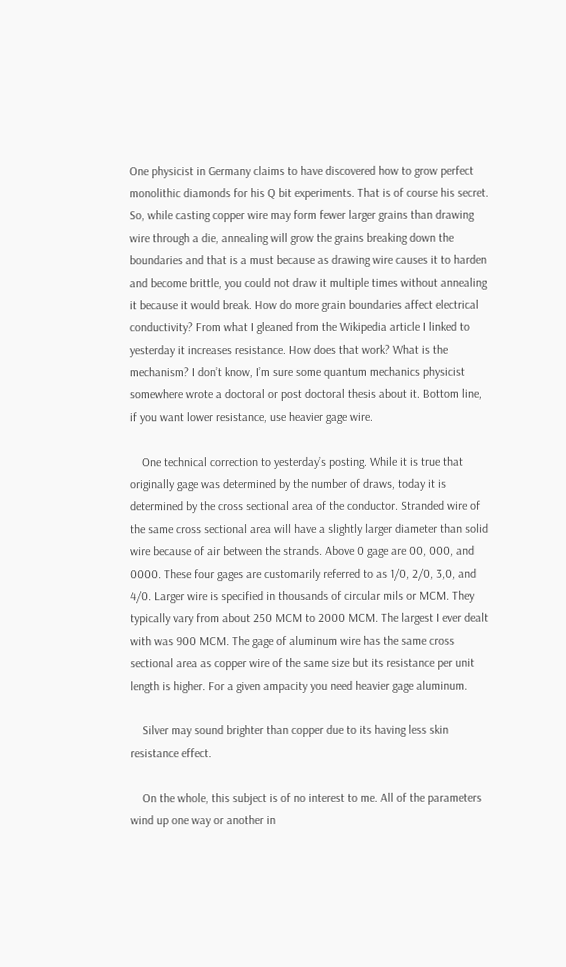One physicist in Germany claims to have discovered how to grow perfect monolithic diamonds for his Q bit experiments. That is of course his secret. So, while casting copper wire may form fewer larger grains than drawing wire through a die, annealing will grow the grains breaking down the boundaries and that is a must because as drawing wire causes it to harden and become brittle, you could not draw it multiple times without annealing it because it would break. How do more grain boundaries affect electrical conductivity? From what I gleaned from the Wikipedia article I linked to yesterday it increases resistance. How does that work? What is the mechanism? I don’t know, I’m sure some quantum mechanics physicist somewhere wrote a doctoral or post doctoral thesis about it. Bottom line, if you want lower resistance, use heavier gage wire.

    One technical correction to yesterday’s posting. While it is true that originally gage was determined by the number of draws, today it is determined by the cross sectional area of the conductor. Stranded wire of the same cross sectional area will have a slightly larger diameter than solid wire because of air between the strands. Above 0 gage are 00, 000, and 0000. These four gages are customarily referred to as 1/0, 2/0, 3,0, and 4/0. Larger wire is specified in thousands of circular mils or MCM. They typically vary from about 250 MCM to 2000 MCM. The largest I ever dealt with was 900 MCM. The gage of aluminum wire has the same cross sectional area as copper wire of the same size but its resistance per unit length is higher. For a given ampacity you need heavier gage aluminum.

    Silver may sound brighter than copper due to its having less skin resistance effect.

    On the whole, this subject is of no interest to me. All of the parameters wind up one way or another in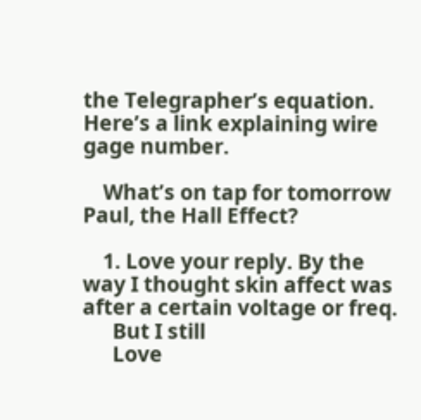the Telegrapher’s equation. Here’s a link explaining wire gage number.

    What’s on tap for tomorrow Paul, the Hall Effect?

    1. Love your reply. By the way I thought skin affect was after a certain voltage or freq.
      But I still
      Love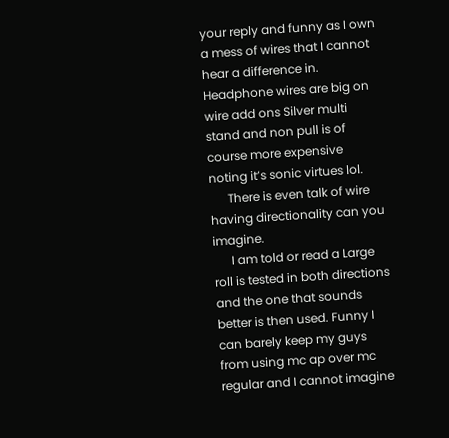your reply and funny as I own a mess of wires that I cannot hear a difference in. Headphone wires are big on wire add ons Silver multi stand and non pull is of course more expensive noting it’s sonic virtues lol.
      There is even talk of wire having directionality can you imagine.
      I am told or read a Large roll is tested in both directions and the one that sounds better is then used. Funny I can barely keep my guys from using mc ap over mc regular and I cannot imagine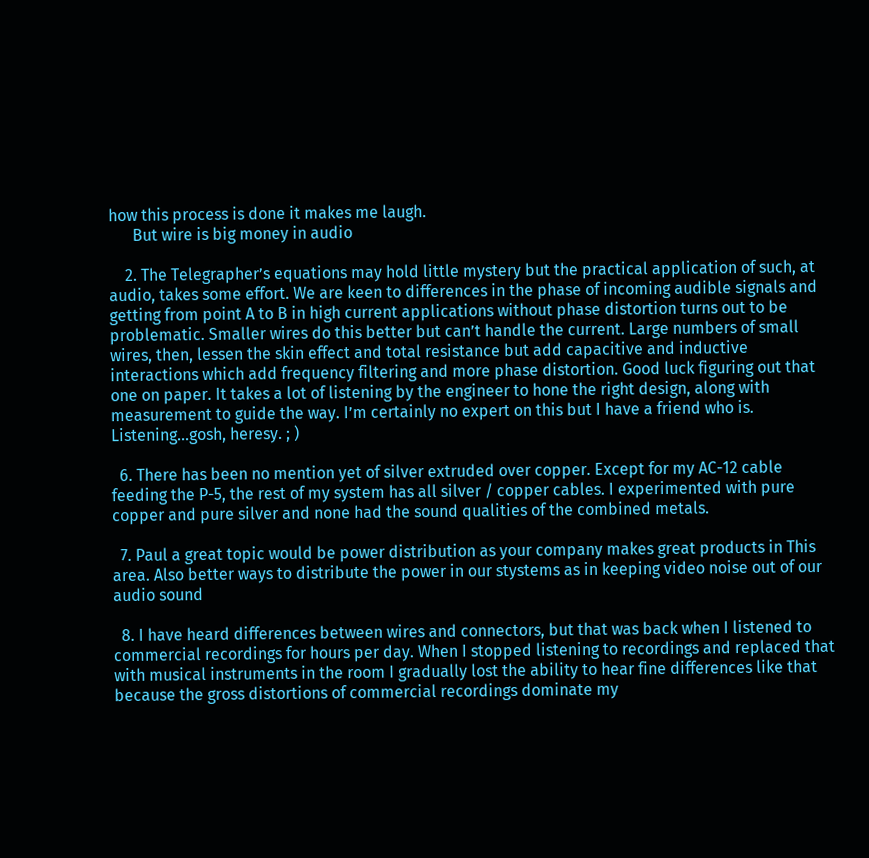how this process is done it makes me laugh.
      But wire is big money in audio

    2. The Telegrapher’s equations may hold little mystery but the practical application of such, at audio, takes some effort. We are keen to differences in the phase of incoming audible signals and getting from point A to B in high current applications without phase distortion turns out to be problematic. Smaller wires do this better but can’t handle the current. Large numbers of small wires, then, lessen the skin effect and total resistance but add capacitive and inductive interactions which add frequency filtering and more phase distortion. Good luck figuring out that one on paper. It takes a lot of listening by the engineer to hone the right design, along with measurement to guide the way. I’m certainly no expert on this but I have a friend who is. Listening…gosh, heresy. ; )

  6. There has been no mention yet of silver extruded over copper. Except for my AC-12 cable feeding the P-5, the rest of my system has all silver / copper cables. I experimented with pure copper and pure silver and none had the sound qualities of the combined metals.

  7. Paul a great topic would be power distribution as your company makes great products in This area. Also better ways to distribute the power in our stystems as in keeping video noise out of our audio sound

  8. I have heard differences between wires and connectors, but that was back when I listened to commercial recordings for hours per day. When I stopped listening to recordings and replaced that with musical instruments in the room I gradually lost the ability to hear fine differences like that because the gross distortions of commercial recordings dominate my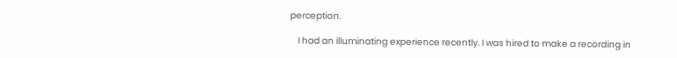perception.

    I had an illuminating experience recently. I was hired to make a recording in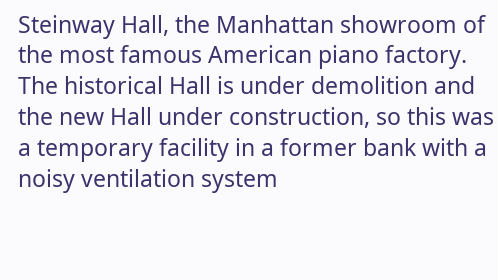Steinway Hall, the Manhattan showroom of the most famous American piano factory. The historical Hall is under demolition and the new Hall under construction, so this was a temporary facility in a former bank with a noisy ventilation system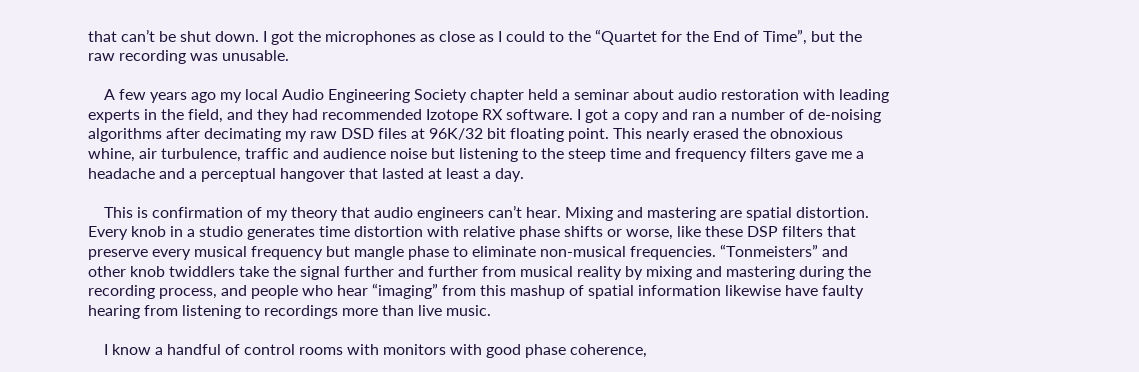that can’t be shut down. I got the microphones as close as I could to the “Quartet for the End of Time”, but the raw recording was unusable.

    A few years ago my local Audio Engineering Society chapter held a seminar about audio restoration with leading experts in the field, and they had recommended Izotope RX software. I got a copy and ran a number of de-noising algorithms after decimating my raw DSD files at 96K/32 bit floating point. This nearly erased the obnoxious whine, air turbulence, traffic and audience noise but listening to the steep time and frequency filters gave me a headache and a perceptual hangover that lasted at least a day.

    This is confirmation of my theory that audio engineers can’t hear. Mixing and mastering are spatial distortion. Every knob in a studio generates time distortion with relative phase shifts or worse, like these DSP filters that preserve every musical frequency but mangle phase to eliminate non-musical frequencies. “Tonmeisters” and other knob twiddlers take the signal further and further from musical reality by mixing and mastering during the recording process, and people who hear “imaging” from this mashup of spatial information likewise have faulty hearing from listening to recordings more than live music.

    I know a handful of control rooms with monitors with good phase coherence,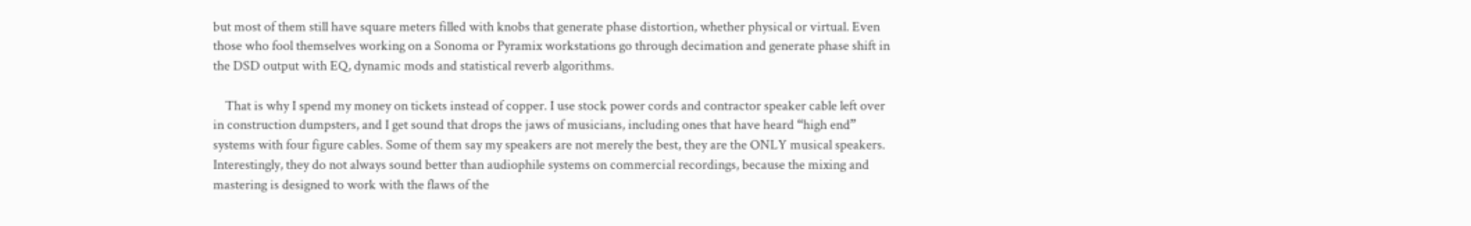but most of them still have square meters filled with knobs that generate phase distortion, whether physical or virtual. Even those who fool themselves working on a Sonoma or Pyramix workstations go through decimation and generate phase shift in the DSD output with EQ, dynamic mods and statistical reverb algorithms.

    That is why I spend my money on tickets instead of copper. I use stock power cords and contractor speaker cable left over in construction dumpsters, and I get sound that drops the jaws of musicians, including ones that have heard “high end” systems with four figure cables. Some of them say my speakers are not merely the best, they are the ONLY musical speakers. Interestingly, they do not always sound better than audiophile systems on commercial recordings, because the mixing and mastering is designed to work with the flaws of the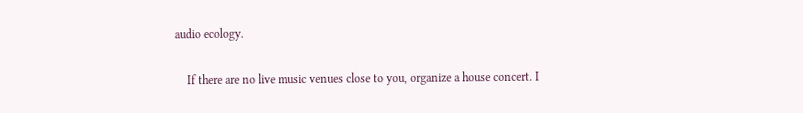audio ecology.

    If there are no live music venues close to you, organize a house concert. I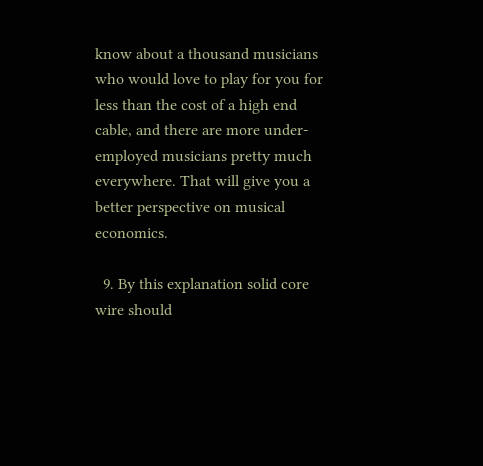know about a thousand musicians who would love to play for you for less than the cost of a high end cable, and there are more under-employed musicians pretty much everywhere. That will give you a better perspective on musical economics.

  9. By this explanation solid core wire should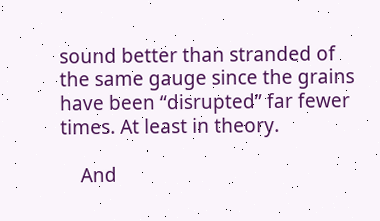sound better than stranded of the same gauge since the grains have been “disrupted” far fewer times. At least in theory.

    And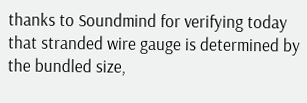thanks to Soundmind for verifying today that stranded wire gauge is determined by the bundled size,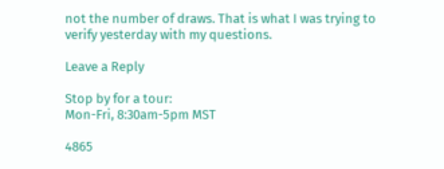not the number of draws. That is what I was trying to verify yesterday with my questions.

Leave a Reply

Stop by for a tour:
Mon-Fri, 8:30am-5pm MST

4865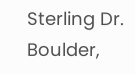Sterling Dr.
Boulder,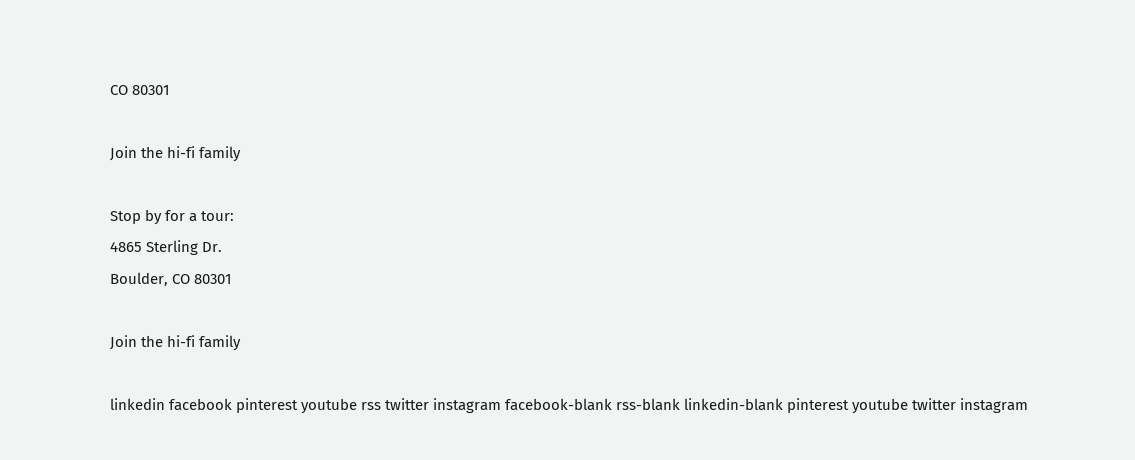CO 80301

Join the hi-fi family

Stop by for a tour:
4865 Sterling Dr.
Boulder, CO 80301

Join the hi-fi family

linkedin facebook pinterest youtube rss twitter instagram facebook-blank rss-blank linkedin-blank pinterest youtube twitter instagram